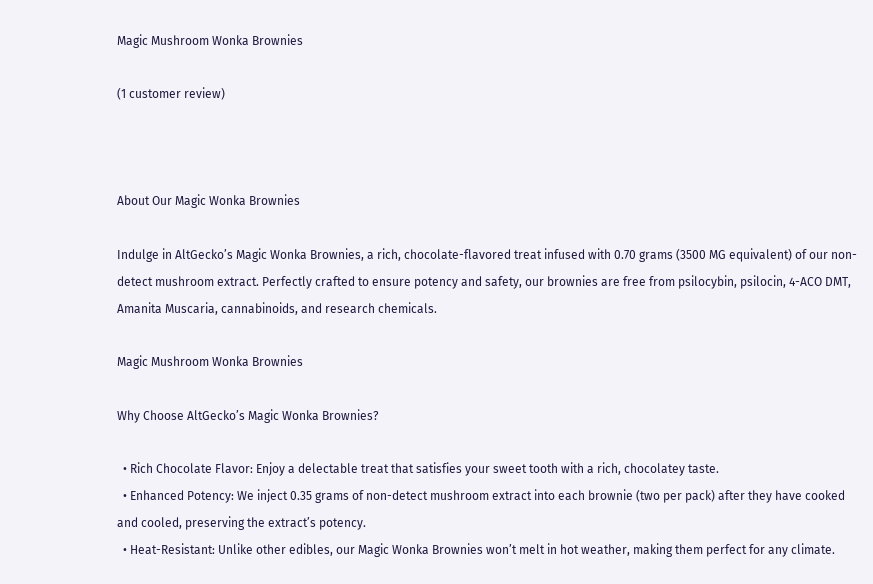Magic Mushroom Wonka Brownies

(1 customer review)



About Our Magic Wonka Brownies

Indulge in AltGecko’s Magic Wonka Brownies, a rich, chocolate-flavored treat infused with 0.70 grams (3500 MG equivalent) of our non-detect mushroom extract. Perfectly crafted to ensure potency and safety, our brownies are free from psilocybin, psilocin, 4-ACO DMT, Amanita Muscaria, cannabinoids, and research chemicals.

Magic Mushroom Wonka Brownies

Why Choose AltGecko’s Magic Wonka Brownies?

  • Rich Chocolate Flavor: Enjoy a delectable treat that satisfies your sweet tooth with a rich, chocolatey taste.
  • Enhanced Potency: We inject 0.35 grams of non-detect mushroom extract into each brownie (two per pack) after they have cooked and cooled, preserving the extract’s potency.
  • Heat-Resistant: Unlike other edibles, our Magic Wonka Brownies won’t melt in hot weather, making them perfect for any climate.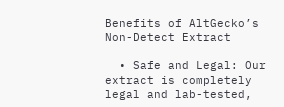Benefits of AltGecko’s Non-Detect Extract

  • Safe and Legal: Our extract is completely legal and lab-tested,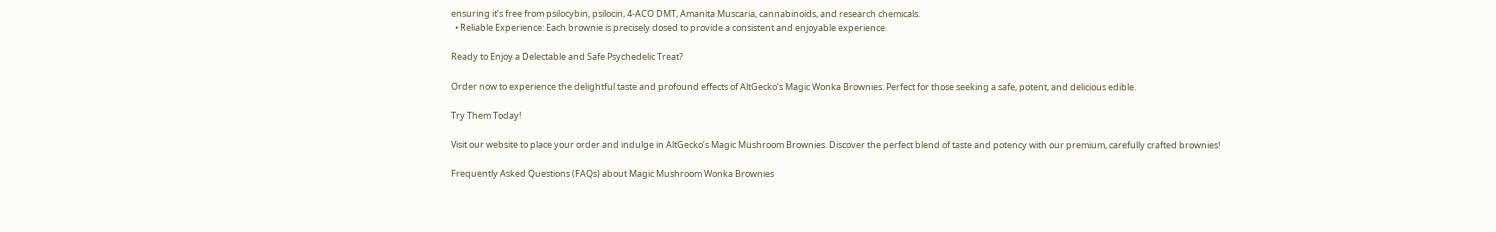ensuring it’s free from psilocybin, psilocin, 4-ACO DMT, Amanita Muscaria, cannabinoids, and research chemicals.
  • Reliable Experience: Each brownie is precisely dosed to provide a consistent and enjoyable experience.

Ready to Enjoy a Delectable and Safe Psychedelic Treat?

Order now to experience the delightful taste and profound effects of AltGecko’s Magic Wonka Brownies. Perfect for those seeking a safe, potent, and delicious edible.

Try Them Today!

Visit our website to place your order and indulge in AltGecko’s Magic Mushroom Brownies. Discover the perfect blend of taste and potency with our premium, carefully crafted brownies!

Frequently Asked Questions (FAQs) about Magic Mushroom Wonka Brownies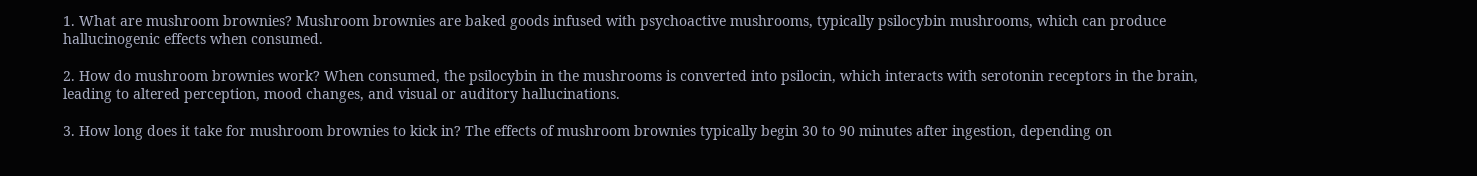1. What are mushroom brownies? Mushroom brownies are baked goods infused with psychoactive mushrooms, typically psilocybin mushrooms, which can produce hallucinogenic effects when consumed.

2. How do mushroom brownies work? When consumed, the psilocybin in the mushrooms is converted into psilocin, which interacts with serotonin receptors in the brain, leading to altered perception, mood changes, and visual or auditory hallucinations.

3. How long does it take for mushroom brownies to kick in? The effects of mushroom brownies typically begin 30 to 90 minutes after ingestion, depending on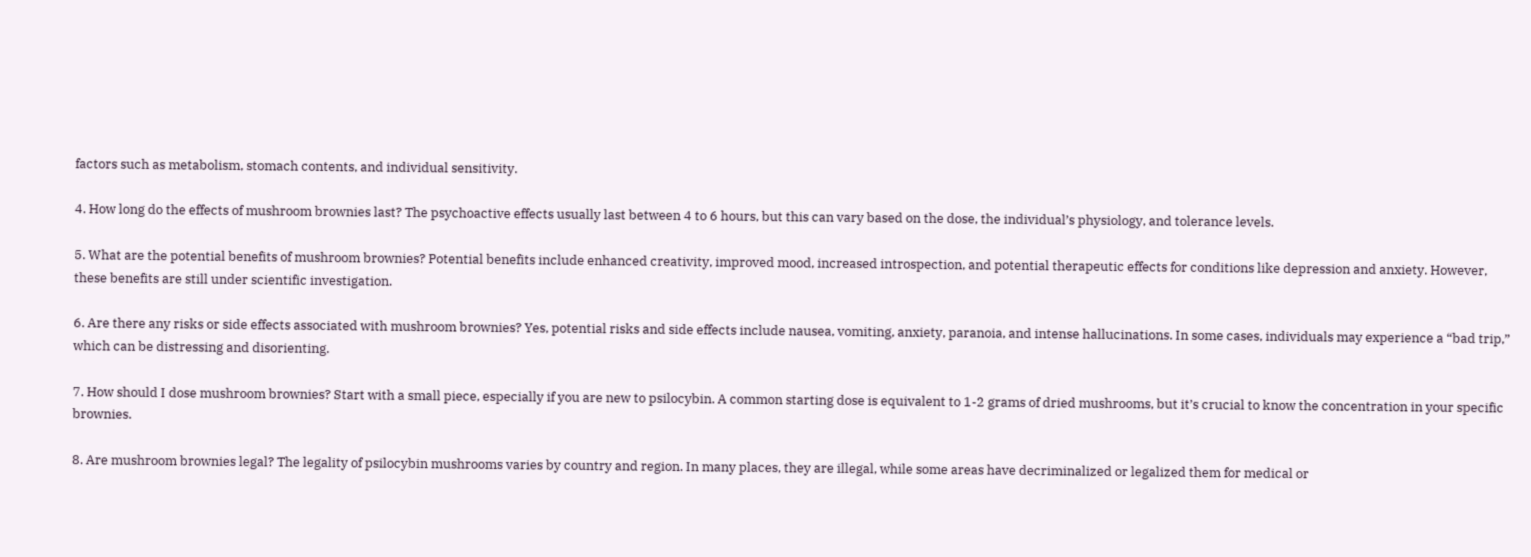factors such as metabolism, stomach contents, and individual sensitivity.

4. How long do the effects of mushroom brownies last? The psychoactive effects usually last between 4 to 6 hours, but this can vary based on the dose, the individual’s physiology, and tolerance levels.

5. What are the potential benefits of mushroom brownies? Potential benefits include enhanced creativity, improved mood, increased introspection, and potential therapeutic effects for conditions like depression and anxiety. However, these benefits are still under scientific investigation.

6. Are there any risks or side effects associated with mushroom brownies? Yes, potential risks and side effects include nausea, vomiting, anxiety, paranoia, and intense hallucinations. In some cases, individuals may experience a “bad trip,” which can be distressing and disorienting.

7. How should I dose mushroom brownies? Start with a small piece, especially if you are new to psilocybin. A common starting dose is equivalent to 1-2 grams of dried mushrooms, but it’s crucial to know the concentration in your specific brownies.

8. Are mushroom brownies legal? The legality of psilocybin mushrooms varies by country and region. In many places, they are illegal, while some areas have decriminalized or legalized them for medical or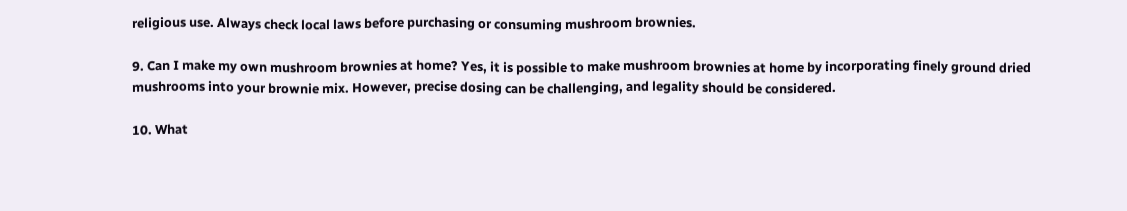religious use. Always check local laws before purchasing or consuming mushroom brownies.

9. Can I make my own mushroom brownies at home? Yes, it is possible to make mushroom brownies at home by incorporating finely ground dried mushrooms into your brownie mix. However, precise dosing can be challenging, and legality should be considered.

10. What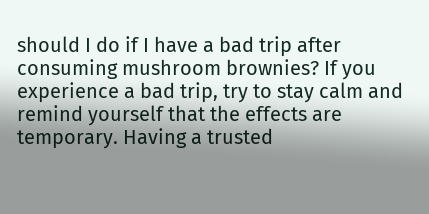should I do if I have a bad trip after consuming mushroom brownies? If you experience a bad trip, try to stay calm and remind yourself that the effects are temporary. Having a trusted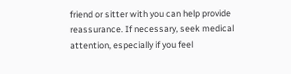friend or sitter with you can help provide reassurance. If necessary, seek medical attention, especially if you feel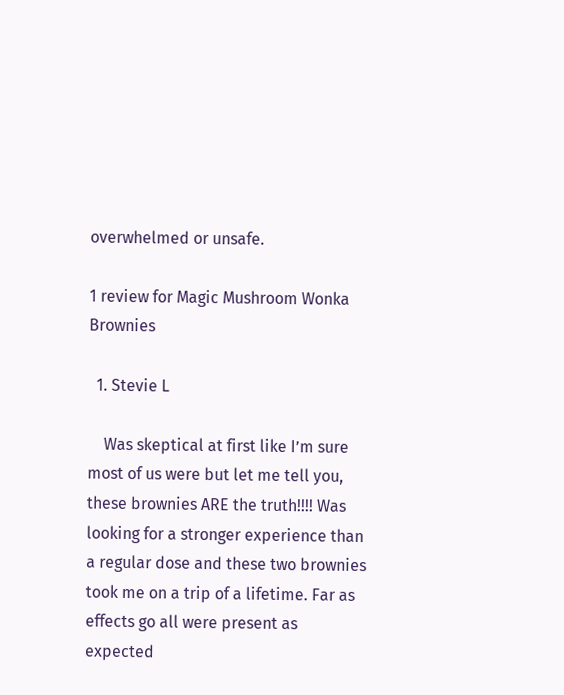overwhelmed or unsafe.

1 review for Magic Mushroom Wonka Brownies

  1. Stevie L

    Was skeptical at first like I’m sure most of us were but let me tell you, these brownies ARE the truth!!!! Was looking for a stronger experience than a regular dose and these two brownies took me on a trip of a lifetime. Far as effects go all were present as expected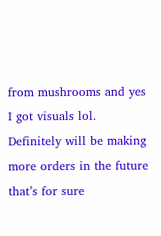from mushrooms and yes I got visuals lol. Definitely will be making more orders in the future that’s for sure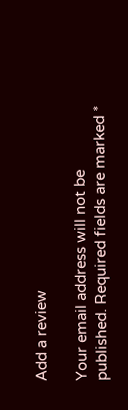Add a review

Your email address will not be published. Required fields are marked *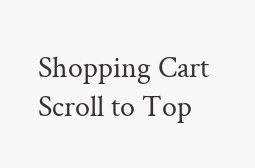Shopping Cart
Scroll to Top